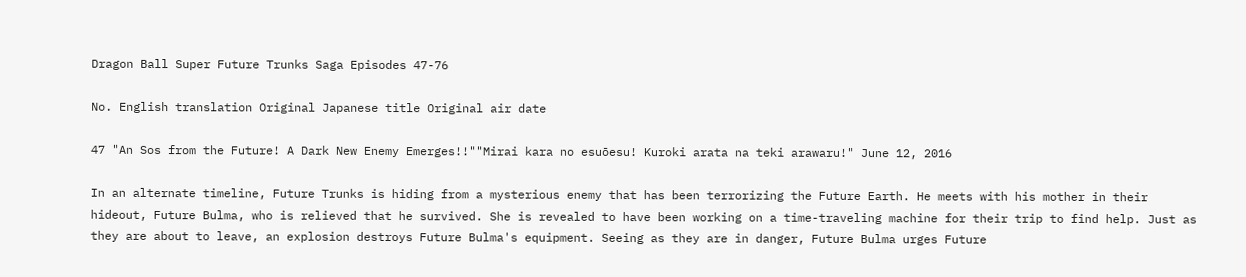Dragon Ball Super Future Trunks Saga Episodes 47-76

No. English translation Original Japanese title Original air date

47 "An Sos from the Future! A Dark New Enemy Emerges!!""Mirai kara no esuōesu! Kuroki arata na teki arawaru!" June 12, 2016

In an alternate timeline, Future Trunks is hiding from a mysterious enemy that has been terrorizing the Future Earth. He meets with his mother in their hideout, Future Bulma, who is relieved that he survived. She is revealed to have been working on a time-traveling machine for their trip to find help. Just as they are about to leave, an explosion destroys Future Bulma's equipment. Seeing as they are in danger, Future Bulma urges Future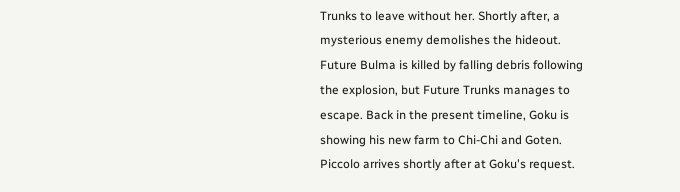Trunks to leave without her. Shortly after, a mysterious enemy demolishes the hideout. Future Bulma is killed by falling debris following the explosion, but Future Trunks manages to escape. Back in the present timeline, Goku is showing his new farm to Chi-Chi and Goten. Piccolo arrives shortly after at Goku's request.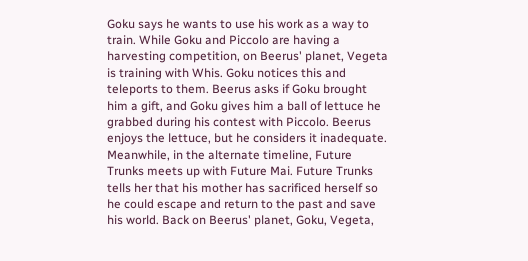Goku says he wants to use his work as a way to train. While Goku and Piccolo are having a harvesting competition, on Beerus' planet, Vegeta is training with Whis. Goku notices this and teleports to them. Beerus asks if Goku brought him a gift, and Goku gives him a ball of lettuce he grabbed during his contest with Piccolo. Beerus enjoys the lettuce, but he considers it inadequate. Meanwhile, in the alternate timeline, Future Trunks meets up with Future Mai. Future Trunks tells her that his mother has sacrificed herself so he could escape and return to the past and save his world. Back on Beerus' planet, Goku, Vegeta,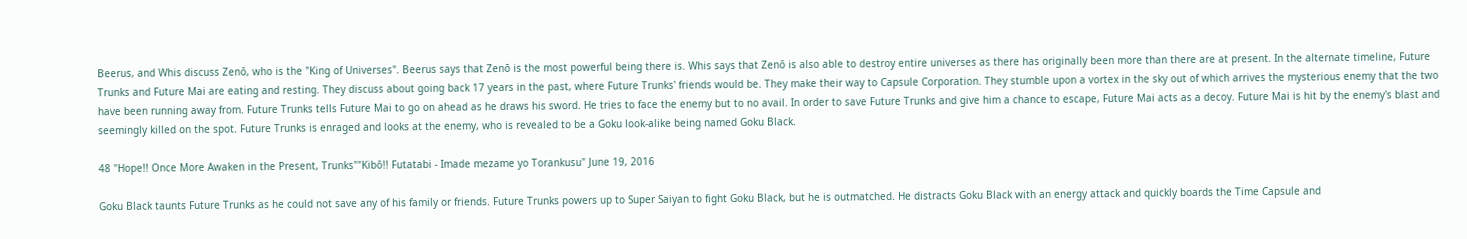Beerus, and Whis discuss Zenō, who is the "King of Universes". Beerus says that Zenō is the most powerful being there is. Whis says that Zenō is also able to destroy entire universes as there has originally been more than there are at present. In the alternate timeline, Future Trunks and Future Mai are eating and resting. They discuss about going back 17 years in the past, where Future Trunks' friends would be. They make their way to Capsule Corporation. They stumble upon a vortex in the sky out of which arrives the mysterious enemy that the two have been running away from. Future Trunks tells Future Mai to go on ahead as he draws his sword. He tries to face the enemy but to no avail. In order to save Future Trunks and give him a chance to escape, Future Mai acts as a decoy. Future Mai is hit by the enemy's blast and seemingly killed on the spot. Future Trunks is enraged and looks at the enemy, who is revealed to be a Goku look-alike being named Goku Black.

48 "Hope!! Once More Awaken in the Present, Trunks""Kibō!! Futatabi - Imade mezame yo Torankusu" June 19, 2016

Goku Black taunts Future Trunks as he could not save any of his family or friends. Future Trunks powers up to Super Saiyan to fight Goku Black, but he is outmatched. He distracts Goku Black with an energy attack and quickly boards the Time Capsule and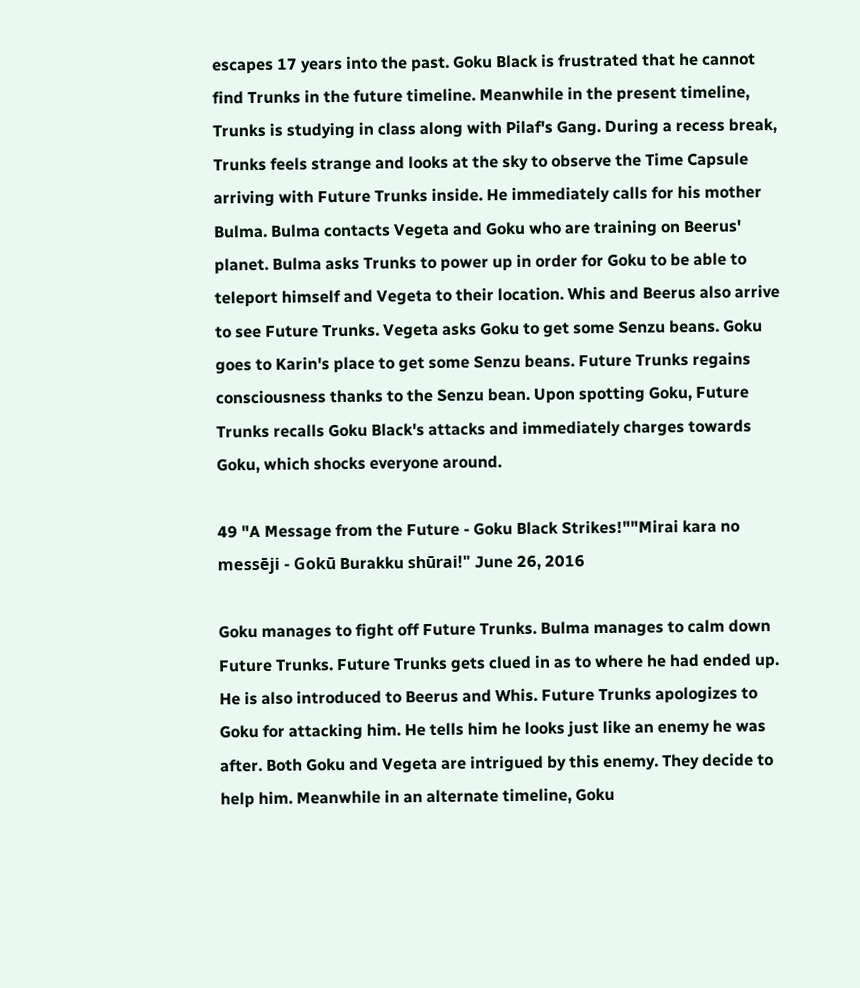escapes 17 years into the past. Goku Black is frustrated that he cannot find Trunks in the future timeline. Meanwhile in the present timeline, Trunks is studying in class along with Pilaf's Gang. During a recess break, Trunks feels strange and looks at the sky to observe the Time Capsule arriving with Future Trunks inside. He immediately calls for his mother Bulma. Bulma contacts Vegeta and Goku who are training on Beerus' planet. Bulma asks Trunks to power up in order for Goku to be able to teleport himself and Vegeta to their location. Whis and Beerus also arrive to see Future Trunks. Vegeta asks Goku to get some Senzu beans. Goku goes to Karin's place to get some Senzu beans. Future Trunks regains consciousness thanks to the Senzu bean. Upon spotting Goku, Future Trunks recalls Goku Black's attacks and immediately charges towards Goku, which shocks everyone around.

49 "A Message from the Future - Goku Black Strikes!""Mirai kara no messēji - Gokū Burakku shūrai!" June 26, 2016

Goku manages to fight off Future Trunks. Bulma manages to calm down Future Trunks. Future Trunks gets clued in as to where he had ended up. He is also introduced to Beerus and Whis. Future Trunks apologizes to Goku for attacking him. He tells him he looks just like an enemy he was after. Both Goku and Vegeta are intrigued by this enemy. They decide to help him. Meanwhile in an alternate timeline, Goku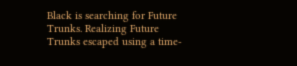Black is searching for Future Trunks. Realizing Future Trunks escaped using a time-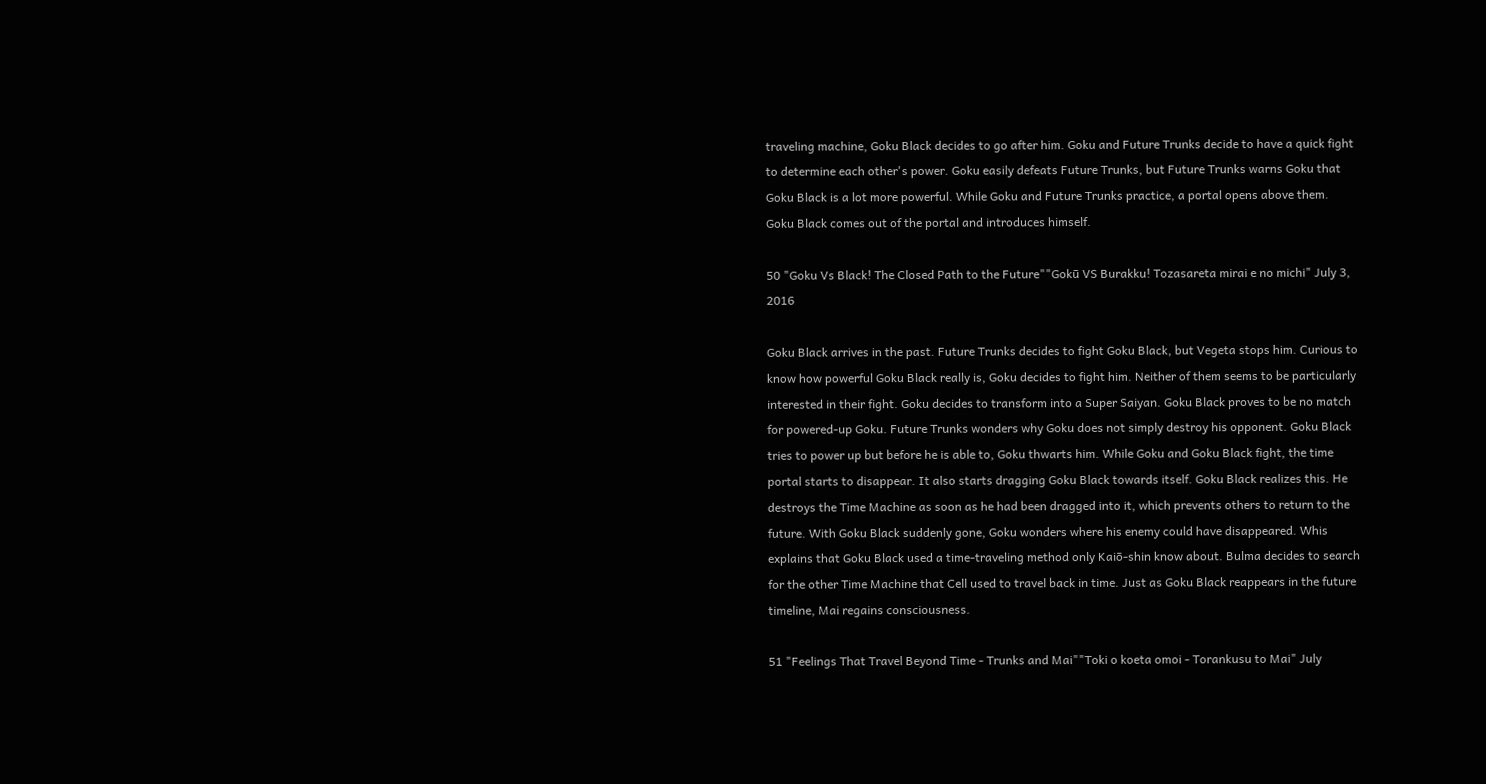traveling machine, Goku Black decides to go after him. Goku and Future Trunks decide to have a quick fight to determine each other's power. Goku easily defeats Future Trunks, but Future Trunks warns Goku that Goku Black is a lot more powerful. While Goku and Future Trunks practice, a portal opens above them. Goku Black comes out of the portal and introduces himself.

50 "Goku Vs Black! The Closed Path to the Future""Gokū VS Burakku! Tozasareta mirai e no michi" July 3, 2016

Goku Black arrives in the past. Future Trunks decides to fight Goku Black, but Vegeta stops him. Curious to know how powerful Goku Black really is, Goku decides to fight him. Neither of them seems to be particularly interested in their fight. Goku decides to transform into a Super Saiyan. Goku Black proves to be no match for powered-up Goku. Future Trunks wonders why Goku does not simply destroy his opponent. Goku Black tries to power up but before he is able to, Goku thwarts him. While Goku and Goku Black fight, the time portal starts to disappear. It also starts dragging Goku Black towards itself. Goku Black realizes this. He destroys the Time Machine as soon as he had been dragged into it, which prevents others to return to the future. With Goku Black suddenly gone, Goku wonders where his enemy could have disappeared. Whis explains that Goku Black used a time-traveling method only Kaiō-shin know about. Bulma decides to search for the other Time Machine that Cell used to travel back in time. Just as Goku Black reappears in the future timeline, Mai regains consciousness.

51 "Feelings That Travel Beyond Time - Trunks and Mai""Toki o koeta omoi - Torankusu to Mai" July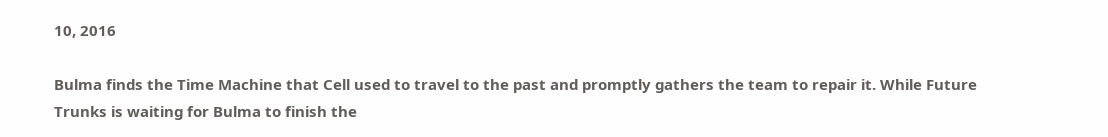10, 2016

Bulma finds the Time Machine that Cell used to travel to the past and promptly gathers the team to repair it. While Future Trunks is waiting for Bulma to finish the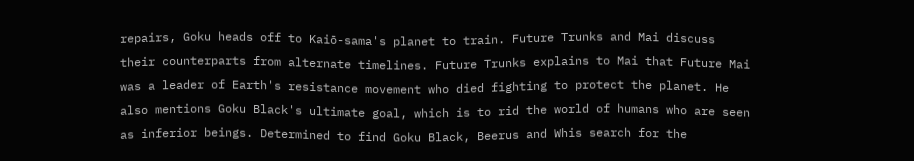repairs, Goku heads off to Kaiō-sama's planet to train. Future Trunks and Mai discuss their counterparts from alternate timelines. Future Trunks explains to Mai that Future Mai was a leader of Earth's resistance movement who died fighting to protect the planet. He also mentions Goku Black's ultimate goal, which is to rid the world of humans who are seen as inferior beings. Determined to find Goku Black, Beerus and Whis search for the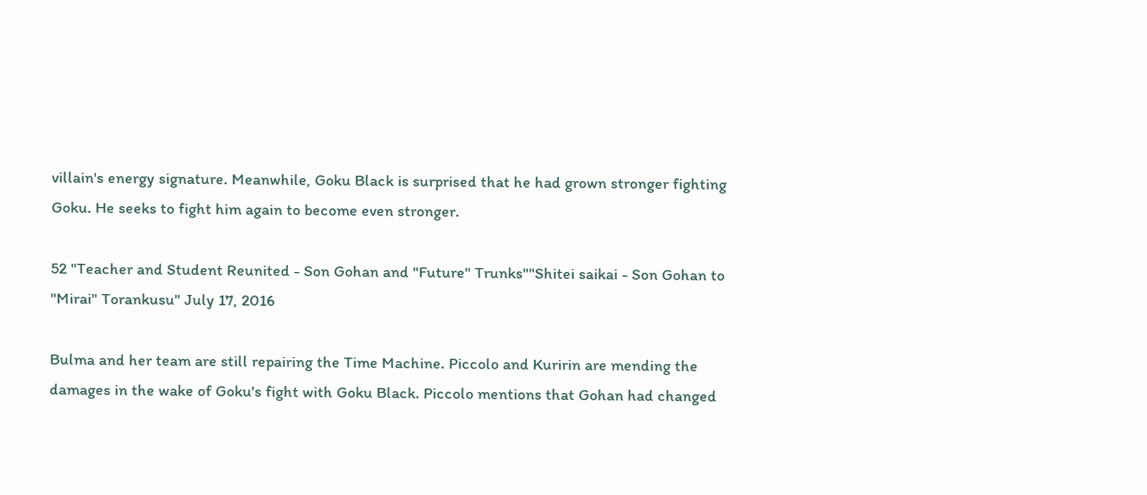villain's energy signature. Meanwhile, Goku Black is surprised that he had grown stronger fighting Goku. He seeks to fight him again to become even stronger.

52 "Teacher and Student Reunited - Son Gohan and "Future" Trunks""Shitei saikai - Son Gohan to "Mirai" Torankusu" July 17, 2016

Bulma and her team are still repairing the Time Machine. Piccolo and Kuririn are mending the damages in the wake of Goku's fight with Goku Black. Piccolo mentions that Gohan had changed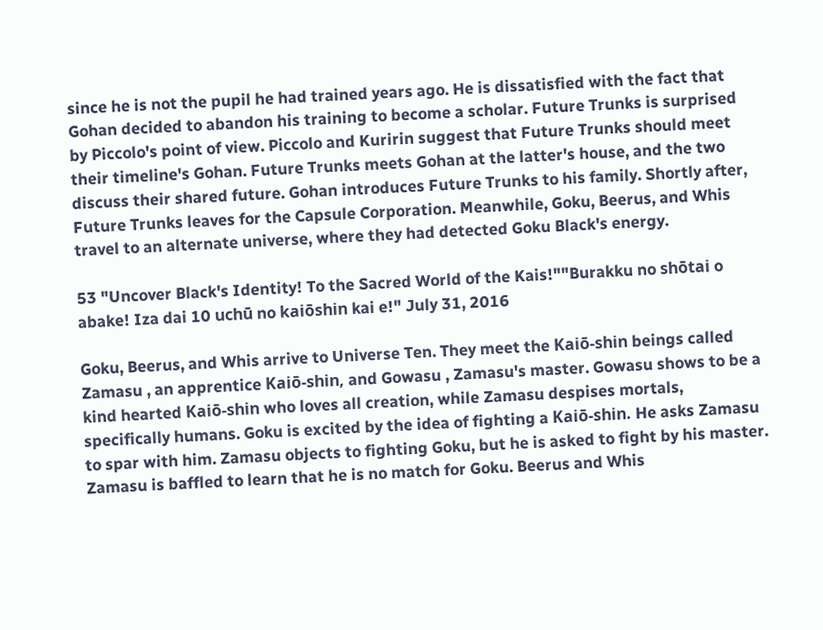since he is not the pupil he had trained years ago. He is dissatisfied with the fact that Gohan decided to abandon his training to become a scholar. Future Trunks is surprised by Piccolo's point of view. Piccolo and Kuririn suggest that Future Trunks should meet their timeline's Gohan. Future Trunks meets Gohan at the latter's house, and the two discuss their shared future. Gohan introduces Future Trunks to his family. Shortly after, Future Trunks leaves for the Capsule Corporation. Meanwhile, Goku, Beerus, and Whis travel to an alternate universe, where they had detected Goku Black's energy.

53 "Uncover Black's Identity! To the Sacred World of the Kais!""Burakku no shōtai o abake! Iza dai 10 uchū no kaiōshin kai e!" July 31, 2016

Goku, Beerus, and Whis arrive to Universe Ten. They meet the Kaiō-shin beings called Zamasu , an apprentice Kaiō-shin, and Gowasu , Zamasu's master. Gowasu shows to be a kind hearted Kaiō-shin who loves all creation, while Zamasu despises mortals, specifically humans. Goku is excited by the idea of fighting a Kaiō-shin. He asks Zamasu to spar with him. Zamasu objects to fighting Goku, but he is asked to fight by his master. Zamasu is baffled to learn that he is no match for Goku. Beerus and Whis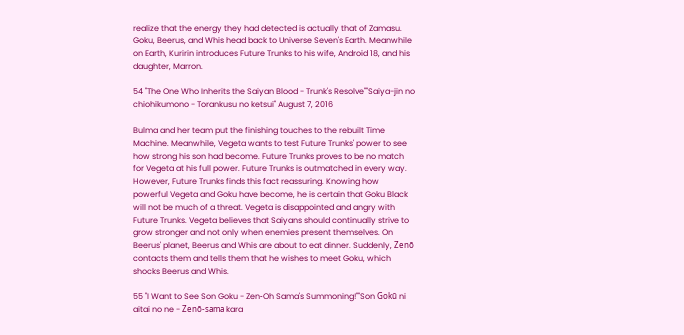realize that the energy they had detected is actually that of Zamasu. Goku, Beerus, and Whis head back to Universe Seven's Earth. Meanwhile on Earth, Kuririn introduces Future Trunks to his wife, Android 18, and his daughter, Marron.

54 "The One Who Inherits the Saiyan Blood - Trunk's Resolve""Saiya-jin no chiohikumono - Torankusu no ketsui" August 7, 2016

Bulma and her team put the finishing touches to the rebuilt Time Machine. Meanwhile, Vegeta wants to test Future Trunks' power to see how strong his son had become. Future Trunks proves to be no match for Vegeta at his full power. Future Trunks is outmatched in every way. However, Future Trunks finds this fact reassuring. Knowing how powerful Vegeta and Goku have become, he is certain that Goku Black will not be much of a threat. Vegeta is disappointed and angry with Future Trunks. Vegeta believes that Saiyans should continually strive to grow stronger and not only when enemies present themselves. On Beerus' planet, Beerus and Whis are about to eat dinner. Suddenly, Zenō contacts them and tells them that he wishes to meet Goku, which shocks Beerus and Whis.

55 "I Want to See Son Goku - Zen‐Oh Sama's Summoning!""Son Gokū ni aitai no ne - Zenō-sama kara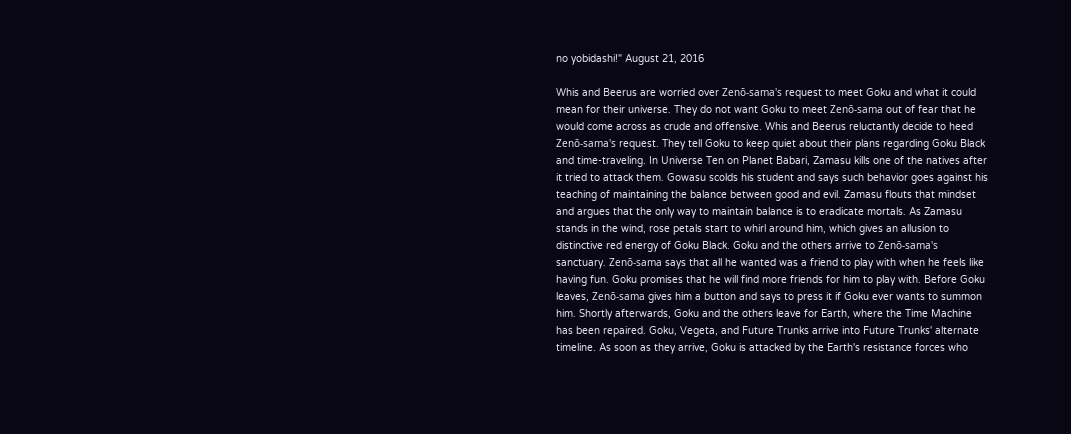no yobidashi!" August 21, 2016

Whis and Beerus are worried over Zenō-sama's request to meet Goku and what it could mean for their universe. They do not want Goku to meet Zenō-sama out of fear that he would come across as crude and offensive. Whis and Beerus reluctantly decide to heed Zenō-sama's request. They tell Goku to keep quiet about their plans regarding Goku Black and time-traveling. In Universe Ten on Planet Babari, Zamasu kills one of the natives after it tried to attack them. Gowasu scolds his student and says such behavior goes against his teaching of maintaining the balance between good and evil. Zamasu flouts that mindset and argues that the only way to maintain balance is to eradicate mortals. As Zamasu stands in the wind, rose petals start to whirl around him, which gives an allusion to distinctive red energy of Goku Black. Goku and the others arrive to Zenō-sama's sanctuary. Zenō-sama says that all he wanted was a friend to play with when he feels like having fun. Goku promises that he will find more friends for him to play with. Before Goku leaves, Zenō-sama gives him a button and says to press it if Goku ever wants to summon him. Shortly afterwards, Goku and the others leave for Earth, where the Time Machine has been repaired. Goku, Vegeta, and Future Trunks arrive into Future Trunks' alternate timeline. As soon as they arrive, Goku is attacked by the Earth's resistance forces who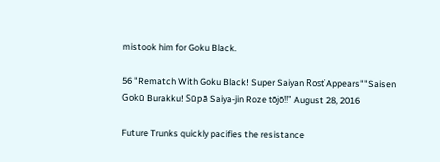mistook him for Goku Black.

56 "Rematch With Goku Black! Super Saiyan Rosť Appears""Saisen Gokū Burakku! Sūpā Saiya-jin Roze tōjō!!" August 28, 2016

Future Trunks quickly pacifies the resistance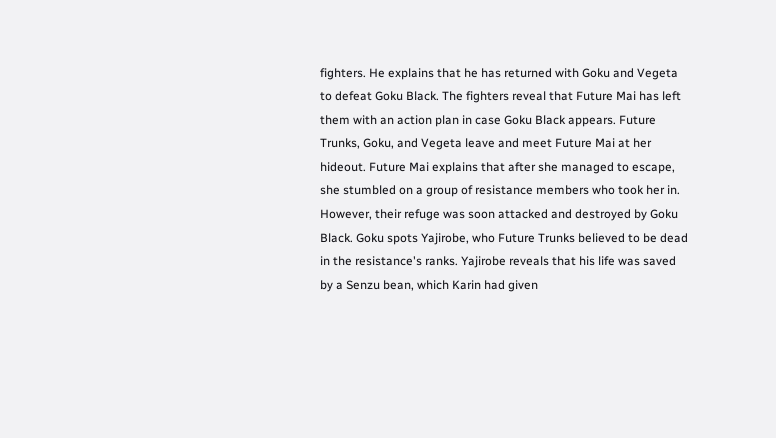fighters. He explains that he has returned with Goku and Vegeta to defeat Goku Black. The fighters reveal that Future Mai has left them with an action plan in case Goku Black appears. Future Trunks, Goku, and Vegeta leave and meet Future Mai at her hideout. Future Mai explains that after she managed to escape, she stumbled on a group of resistance members who took her in. However, their refuge was soon attacked and destroyed by Goku Black. Goku spots Yajirobe, who Future Trunks believed to be dead in the resistance's ranks. Yajirobe reveals that his life was saved by a Senzu bean, which Karin had given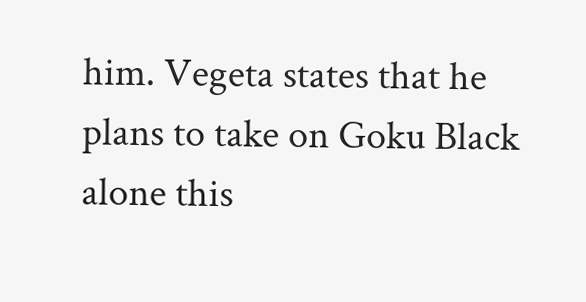him. Vegeta states that he plans to take on Goku Black alone this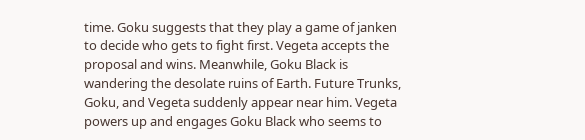time. Goku suggests that they play a game of janken to decide who gets to fight first. Vegeta accepts the proposal and wins. Meanwhile, Goku Black is wandering the desolate ruins of Earth. Future Trunks, Goku, and Vegeta suddenly appear near him. Vegeta powers up and engages Goku Black who seems to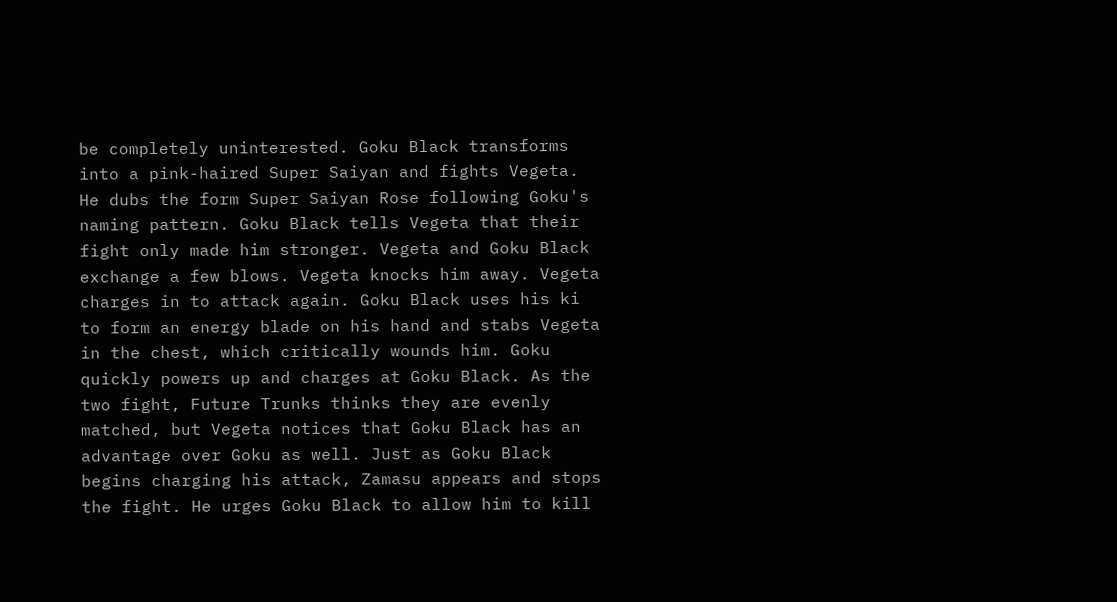be completely uninterested. Goku Black transforms into a pink-haired Super Saiyan and fights Vegeta. He dubs the form Super Saiyan Rose following Goku's naming pattern. Goku Black tells Vegeta that their fight only made him stronger. Vegeta and Goku Black exchange a few blows. Vegeta knocks him away. Vegeta charges in to attack again. Goku Black uses his ki to form an energy blade on his hand and stabs Vegeta in the chest, which critically wounds him. Goku quickly powers up and charges at Goku Black. As the two fight, Future Trunks thinks they are evenly matched, but Vegeta notices that Goku Black has an advantage over Goku as well. Just as Goku Black begins charging his attack, Zamasu appears and stops the fight. He urges Goku Black to allow him to kill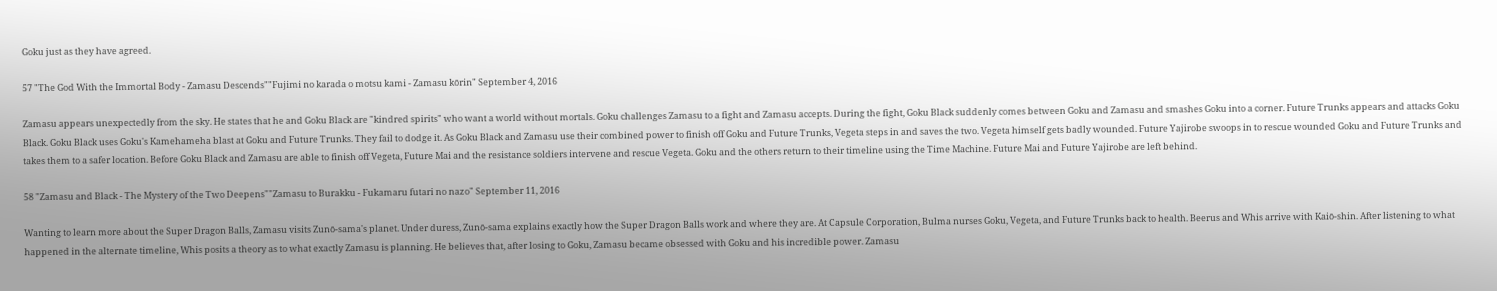Goku just as they have agreed.

57 "The God With the Immortal Body - Zamasu Descends""Fujimi no karada o motsu kami - Zamasu kōrin" September 4, 2016

Zamasu appears unexpectedly from the sky. He states that he and Goku Black are "kindred spirits" who want a world without mortals. Goku challenges Zamasu to a fight and Zamasu accepts. During the fight, Goku Black suddenly comes between Goku and Zamasu and smashes Goku into a corner. Future Trunks appears and attacks Goku Black. Goku Black uses Goku's Kamehameha blast at Goku and Future Trunks. They fail to dodge it. As Goku Black and Zamasu use their combined power to finish off Goku and Future Trunks, Vegeta steps in and saves the two. Vegeta himself gets badly wounded. Future Yajirobe swoops in to rescue wounded Goku and Future Trunks and takes them to a safer location. Before Goku Black and Zamasu are able to finish off Vegeta, Future Mai and the resistance soldiers intervene and rescue Vegeta. Goku and the others return to their timeline using the Time Machine. Future Mai and Future Yajirobe are left behind.

58 "Zamasu and Black - The Mystery of the Two Deepens""Zamasu to Burakku - Fukamaru futari no nazo" September 11, 2016

Wanting to learn more about the Super Dragon Balls, Zamasu visits Zunō-sama's planet. Under duress, Zunō-sama explains exactly how the Super Dragon Balls work and where they are. At Capsule Corporation, Bulma nurses Goku, Vegeta, and Future Trunks back to health. Beerus and Whis arrive with Kaiō-shin. After listening to what happened in the alternate timeline, Whis posits a theory as to what exactly Zamasu is planning. He believes that, after losing to Goku, Zamasu became obsessed with Goku and his incredible power. Zamasu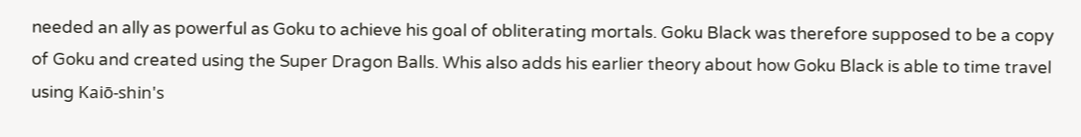needed an ally as powerful as Goku to achieve his goal of obliterating mortals. Goku Black was therefore supposed to be a copy of Goku and created using the Super Dragon Balls. Whis also adds his earlier theory about how Goku Black is able to time travel using Kaiō-shin's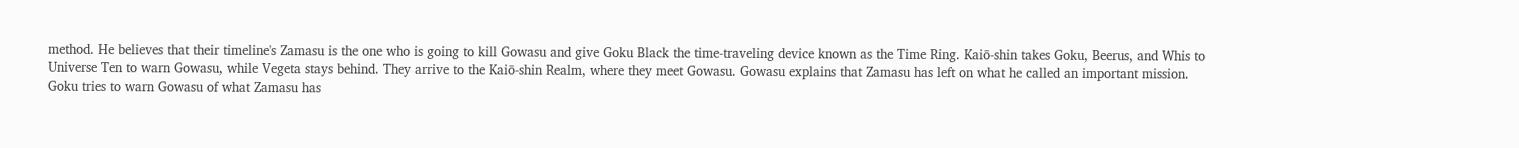method. He believes that their timeline's Zamasu is the one who is going to kill Gowasu and give Goku Black the time-traveling device known as the Time Ring. Kaiō-shin takes Goku, Beerus, and Whis to Universe Ten to warn Gowasu, while Vegeta stays behind. They arrive to the Kaiō-shin Realm, where they meet Gowasu. Gowasu explains that Zamasu has left on what he called an important mission. Goku tries to warn Gowasu of what Zamasu has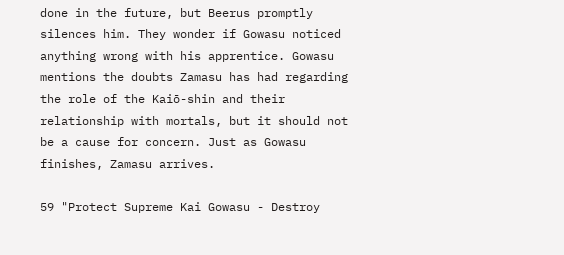done in the future, but Beerus promptly silences him. They wonder if Gowasu noticed anything wrong with his apprentice. Gowasu mentions the doubts Zamasu has had regarding the role of the Kaiō-shin and their relationship with mortals, but it should not be a cause for concern. Just as Gowasu finishes, Zamasu arrives.

59 "Protect Supreme Kai Gowasu - Destroy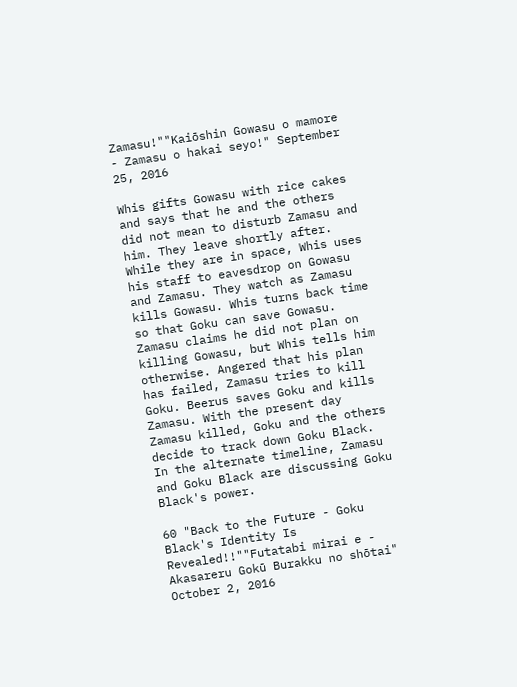Zamasu!""Kaiōshin Gowasu o mamore - Zamasu o hakai seyo!" September 25, 2016

Whis gifts Gowasu with rice cakes and says that he and the others did not mean to disturb Zamasu and him. They leave shortly after. While they are in space, Whis uses his staff to eavesdrop on Gowasu and Zamasu. They watch as Zamasu kills Gowasu. Whis turns back time so that Goku can save Gowasu. Zamasu claims he did not plan on killing Gowasu, but Whis tells him otherwise. Angered that his plan has failed, Zamasu tries to kill Goku. Beerus saves Goku and kills Zamasu. With the present day Zamasu killed, Goku and the others decide to track down Goku Black. In the alternate timeline, Zamasu and Goku Black are discussing Goku Black's power.

60 "Back to the Future - Goku Black's Identity Is Revealed!!""Futatabi mirai e - Akasareru Gokū Burakku no shōtai" October 2, 2016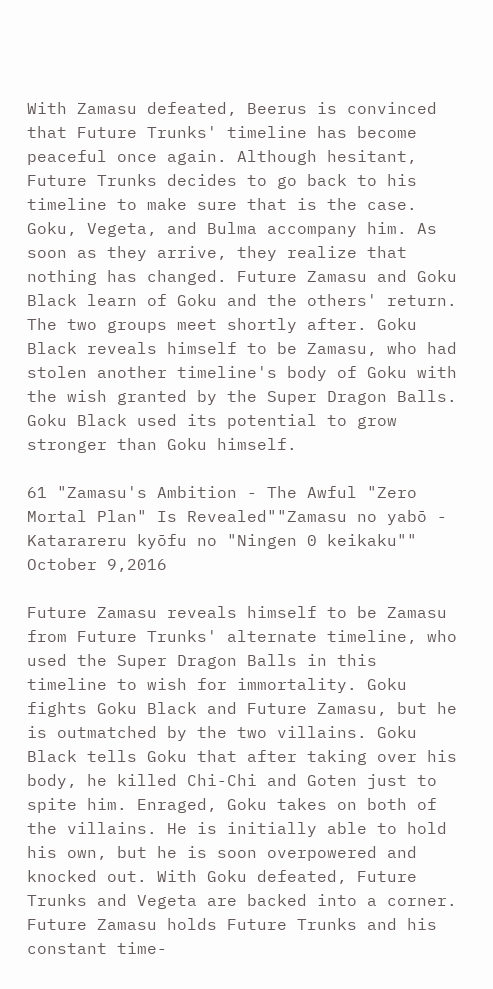With Zamasu defeated, Beerus is convinced that Future Trunks' timeline has become peaceful once again. Although hesitant, Future Trunks decides to go back to his timeline to make sure that is the case. Goku, Vegeta, and Bulma accompany him. As soon as they arrive, they realize that nothing has changed. Future Zamasu and Goku Black learn of Goku and the others' return. The two groups meet shortly after. Goku Black reveals himself to be Zamasu, who had stolen another timeline's body of Goku with the wish granted by the Super Dragon Balls. Goku Black used its potential to grow stronger than Goku himself.

61 "Zamasu's Ambition - The Awful "Zero Mortal Plan" Is Revealed""Zamasu no yabō - Katarareru kyōfu no "Ningen 0 keikaku"" October 9,2016

Future Zamasu reveals himself to be Zamasu from Future Trunks' alternate timeline, who used the Super Dragon Balls in this timeline to wish for immortality. Goku fights Goku Black and Future Zamasu, but he is outmatched by the two villains. Goku Black tells Goku that after taking over his body, he killed Chi-Chi and Goten just to spite him. Enraged, Goku takes on both of the villains. He is initially able to hold his own, but he is soon overpowered and knocked out. With Goku defeated, Future Trunks and Vegeta are backed into a corner. Future Zamasu holds Future Trunks and his constant time-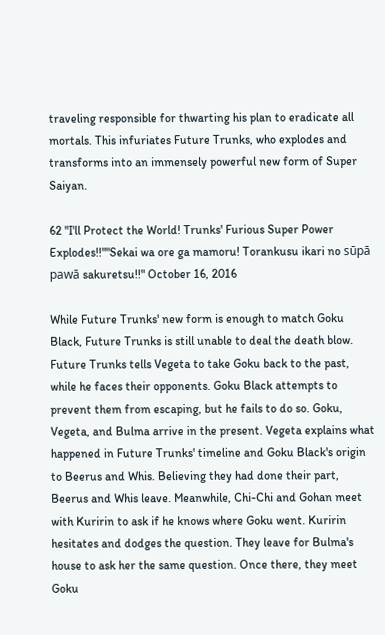traveling responsible for thwarting his plan to eradicate all mortals. This infuriates Future Trunks, who explodes and transforms into an immensely powerful new form of Super Saiyan.

62 "I'll Protect the World! Trunks' Furious Super Power Explodes!!""Sekai wa ore ga mamoru! Torankusu ikari no sūpā pawā sakuretsu!!" October 16, 2016

While Future Trunks' new form is enough to match Goku Black, Future Trunks is still unable to deal the death blow. Future Trunks tells Vegeta to take Goku back to the past, while he faces their opponents. Goku Black attempts to prevent them from escaping, but he fails to do so. Goku, Vegeta, and Bulma arrive in the present. Vegeta explains what happened in Future Trunks' timeline and Goku Black's origin to Beerus and Whis. Believing they had done their part, Beerus and Whis leave. Meanwhile, Chi-Chi and Gohan meet with Kuririn to ask if he knows where Goku went. Kuririn hesitates and dodges the question. They leave for Bulma's house to ask her the same question. Once there, they meet Goku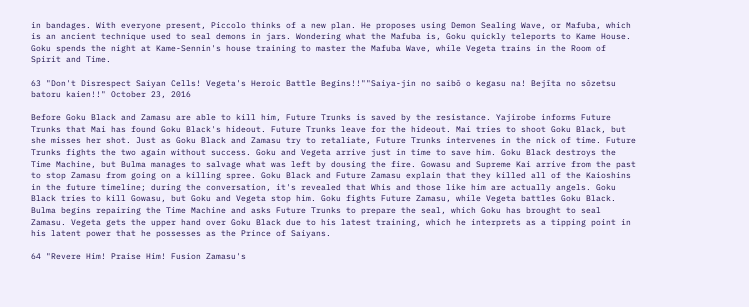in bandages. With everyone present, Piccolo thinks of a new plan. He proposes using Demon Sealing Wave, or Mafuba, which is an ancient technique used to seal demons in jars. Wondering what the Mafuba is, Goku quickly teleports to Kame House. Goku spends the night at Kame-Sennin's house training to master the Mafuba Wave, while Vegeta trains in the Room of Spirit and Time.

63 "Don't Disrespect Saiyan Cells! Vegeta's Heroic Battle Begins!!""Saiya-jin no saibō o kegasu na! Bejīta no sōzetsu batoru kaien!!" October 23, 2016

Before Goku Black and Zamasu are able to kill him, Future Trunks is saved by the resistance. Yajirobe informs Future Trunks that Mai has found Goku Black's hideout. Future Trunks leave for the hideout. Mai tries to shoot Goku Black, but she misses her shot. Just as Goku Black and Zamasu try to retaliate, Future Trunks intervenes in the nick of time. Future Trunks fights the two again without success. Goku and Vegeta arrive just in time to save him. Goku Black destroys the Time Machine, but Bulma manages to salvage what was left by dousing the fire. Gowasu and Supreme Kai arrive from the past to stop Zamasu from going on a killing spree. Goku Black and Future Zamasu explain that they killed all of the Kaioshins in the future timeline; during the conversation, it's revealed that Whis and those like him are actually angels. Goku Black tries to kill Gowasu, but Goku and Vegeta stop him. Goku fights Future Zamasu, while Vegeta battles Goku Black. Bulma begins repairing the Time Machine and asks Future Trunks to prepare the seal, which Goku has brought to seal Zamasu. Vegeta gets the upper hand over Goku Black due to his latest training, which he interprets as a tipping point in his latent power that he possesses as the Prince of Saiyans.

64 "Revere Him! Praise Him! Fusion Zamasu's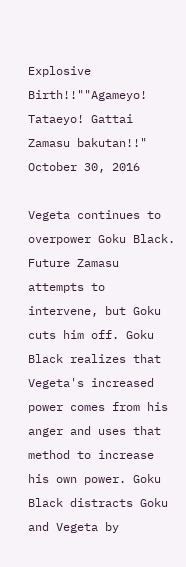Explosive Birth!!""Agameyo! Tataeyo! Gattai Zamasu bakutan!!" October 30, 2016

Vegeta continues to overpower Goku Black. Future Zamasu attempts to intervene, but Goku cuts him off. Goku Black realizes that Vegeta's increased power comes from his anger and uses that method to increase his own power. Goku Black distracts Goku and Vegeta by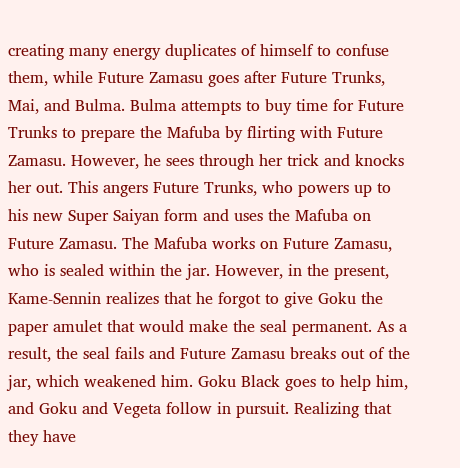creating many energy duplicates of himself to confuse them, while Future Zamasu goes after Future Trunks, Mai, and Bulma. Bulma attempts to buy time for Future Trunks to prepare the Mafuba by flirting with Future Zamasu. However, he sees through her trick and knocks her out. This angers Future Trunks, who powers up to his new Super Saiyan form and uses the Mafuba on Future Zamasu. The Mafuba works on Future Zamasu, who is sealed within the jar. However, in the present, Kame-Sennin realizes that he forgot to give Goku the paper amulet that would make the seal permanent. As a result, the seal fails and Future Zamasu breaks out of the jar, which weakened him. Goku Black goes to help him, and Goku and Vegeta follow in pursuit. Realizing that they have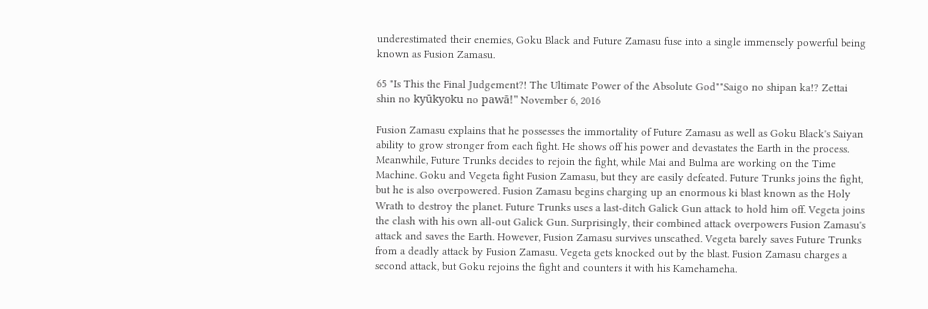underestimated their enemies, Goku Black and Future Zamasu fuse into a single immensely powerful being known as Fusion Zamasu.

65 "Is This the Final Judgement?! The Ultimate Power of the Absolute God""Saigo no shipan ka!? Zettai shin no kyūkyoku no pawā!" November 6, 2016

Fusion Zamasu explains that he possesses the immortality of Future Zamasu as well as Goku Black's Saiyan ability to grow stronger from each fight. He shows off his power and devastates the Earth in the process. Meanwhile, Future Trunks decides to rejoin the fight, while Mai and Bulma are working on the Time Machine. Goku and Vegeta fight Fusion Zamasu, but they are easily defeated. Future Trunks joins the fight, but he is also overpowered. Fusion Zamasu begins charging up an enormous ki blast known as the Holy Wrath to destroy the planet. Future Trunks uses a last-ditch Galick Gun attack to hold him off. Vegeta joins the clash with his own all-out Galick Gun. Surprisingly, their combined attack overpowers Fusion Zamasu's attack and saves the Earth. However, Fusion Zamasu survives unscathed. Vegeta barely saves Future Trunks from a deadly attack by Fusion Zamasu. Vegeta gets knocked out by the blast. Fusion Zamasu charges a second attack, but Goku rejoins the fight and counters it with his Kamehameha.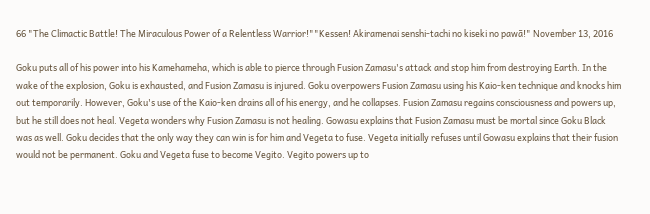66 "The Climactic Battle! The Miraculous Power of a Relentless Warrior!""Kessen! Akiramenai senshi-tachi no kiseki no pawā!" November 13, 2016

Goku puts all of his power into his Kamehameha, which is able to pierce through Fusion Zamasu's attack and stop him from destroying Earth. In the wake of the explosion, Goku is exhausted, and Fusion Zamasu is injured. Goku overpowers Fusion Zamasu using his Kaio-ken technique and knocks him out temporarily. However, Goku's use of the Kaio-ken drains all of his energy, and he collapses. Fusion Zamasu regains consciousness and powers up, but he still does not heal. Vegeta wonders why Fusion Zamasu is not healing. Gowasu explains that Fusion Zamasu must be mortal since Goku Black was as well. Goku decides that the only way they can win is for him and Vegeta to fuse. Vegeta initially refuses until Gowasu explains that their fusion would not be permanent. Goku and Vegeta fuse to become Vegito. Vegito powers up to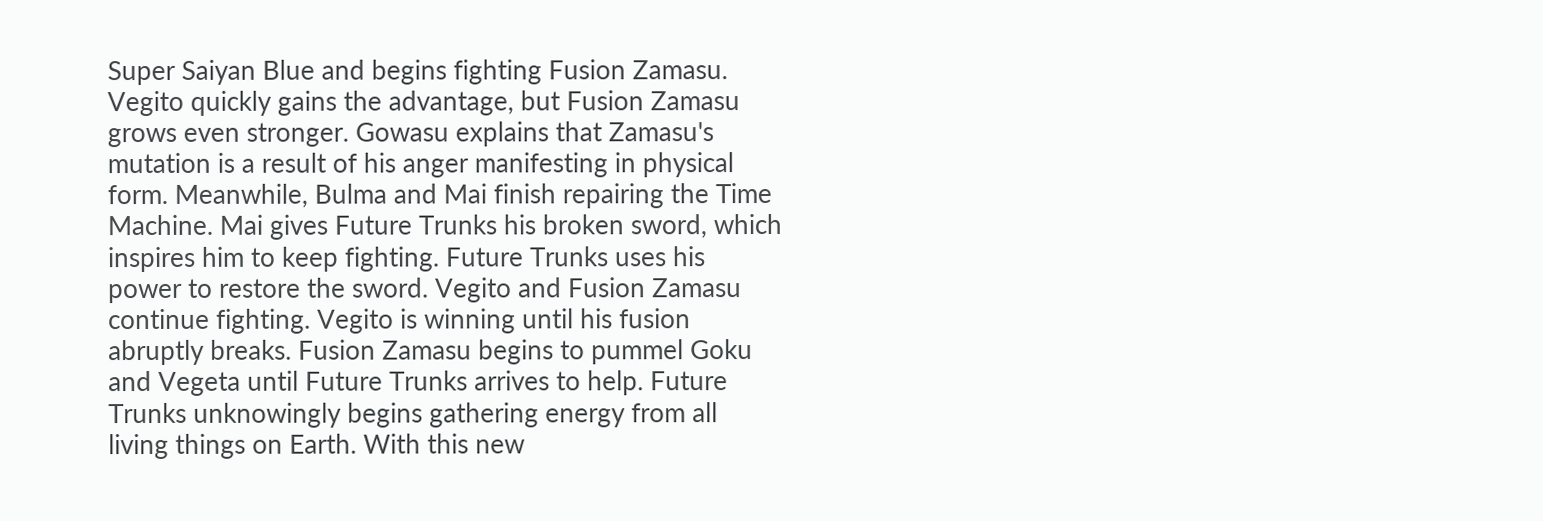Super Saiyan Blue and begins fighting Fusion Zamasu. Vegito quickly gains the advantage, but Fusion Zamasu grows even stronger. Gowasu explains that Zamasu's mutation is a result of his anger manifesting in physical form. Meanwhile, Bulma and Mai finish repairing the Time Machine. Mai gives Future Trunks his broken sword, which inspires him to keep fighting. Future Trunks uses his power to restore the sword. Vegito and Fusion Zamasu continue fighting. Vegito is winning until his fusion abruptly breaks. Fusion Zamasu begins to pummel Goku and Vegeta until Future Trunks arrives to help. Future Trunks unknowingly begins gathering energy from all living things on Earth. With this new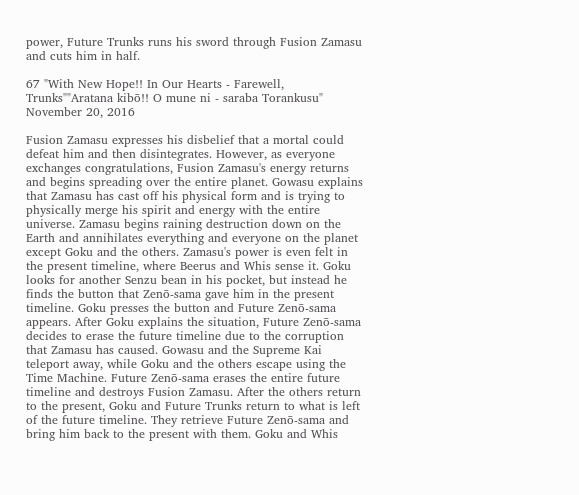power, Future Trunks runs his sword through Fusion Zamasu and cuts him in half.

67 "With New Hope!! In Our Hearts - Farewell, Trunks""Aratana kibō!! O mune ni - saraba Torankusu" November 20, 2016

Fusion Zamasu expresses his disbelief that a mortal could defeat him and then disintegrates. However, as everyone exchanges congratulations, Fusion Zamasu's energy returns and begins spreading over the entire planet. Gowasu explains that Zamasu has cast off his physical form and is trying to physically merge his spirit and energy with the entire universe. Zamasu begins raining destruction down on the Earth and annihilates everything and everyone on the planet except Goku and the others. Zamasu's power is even felt in the present timeline, where Beerus and Whis sense it. Goku looks for another Senzu bean in his pocket, but instead he finds the button that Zenō-sama gave him in the present timeline. Goku presses the button and Future Zenō-sama appears. After Goku explains the situation, Future Zenō-sama decides to erase the future timeline due to the corruption that Zamasu has caused. Gowasu and the Supreme Kai teleport away, while Goku and the others escape using the Time Machine. Future Zenō-sama erases the entire future timeline and destroys Fusion Zamasu. After the others return to the present, Goku and Future Trunks return to what is left of the future timeline. They retrieve Future Zenō-sama and bring him back to the present with them. Goku and Whis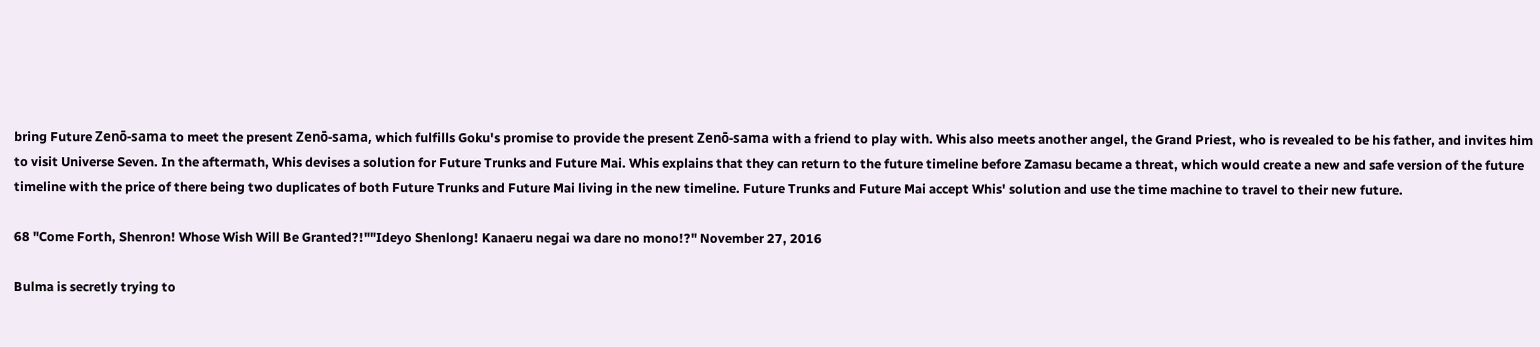bring Future Zenō-sama to meet the present Zenō-sama, which fulfills Goku's promise to provide the present Zenō-sama with a friend to play with. Whis also meets another angel, the Grand Priest, who is revealed to be his father, and invites him to visit Universe Seven. In the aftermath, Whis devises a solution for Future Trunks and Future Mai. Whis explains that they can return to the future timeline before Zamasu became a threat, which would create a new and safe version of the future timeline with the price of there being two duplicates of both Future Trunks and Future Mai living in the new timeline. Future Trunks and Future Mai accept Whis' solution and use the time machine to travel to their new future.

68 "Come Forth, Shenron! Whose Wish Will Be Granted?!""Ideyo Shenlong! Kanaeru negai wa dare no mono!?" November 27, 2016

Bulma is secretly trying to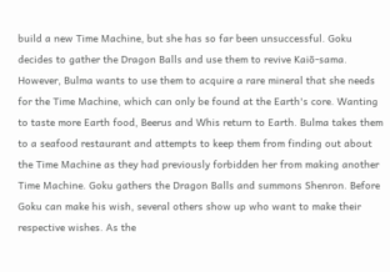build a new Time Machine, but she has so far been unsuccessful. Goku decides to gather the Dragon Balls and use them to revive Kaiō-sama. However, Bulma wants to use them to acquire a rare mineral that she needs for the Time Machine, which can only be found at the Earth's core. Wanting to taste more Earth food, Beerus and Whis return to Earth. Bulma takes them to a seafood restaurant and attempts to keep them from finding out about the Time Machine as they had previously forbidden her from making another Time Machine. Goku gathers the Dragon Balls and summons Shenron. Before Goku can make his wish, several others show up who want to make their respective wishes. As the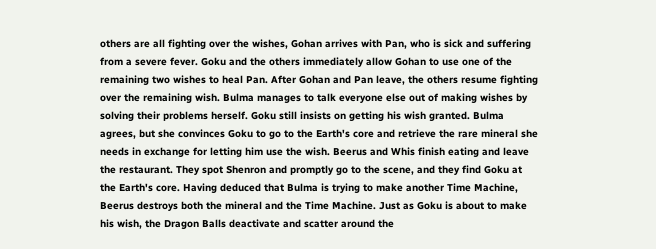others are all fighting over the wishes, Gohan arrives with Pan, who is sick and suffering from a severe fever. Goku and the others immediately allow Gohan to use one of the remaining two wishes to heal Pan. After Gohan and Pan leave, the others resume fighting over the remaining wish. Bulma manages to talk everyone else out of making wishes by solving their problems herself. Goku still insists on getting his wish granted. Bulma agrees, but she convinces Goku to go to the Earth's core and retrieve the rare mineral she needs in exchange for letting him use the wish. Beerus and Whis finish eating and leave the restaurant. They spot Shenron and promptly go to the scene, and they find Goku at the Earth's core. Having deduced that Bulma is trying to make another Time Machine, Beerus destroys both the mineral and the Time Machine. Just as Goku is about to make his wish, the Dragon Balls deactivate and scatter around the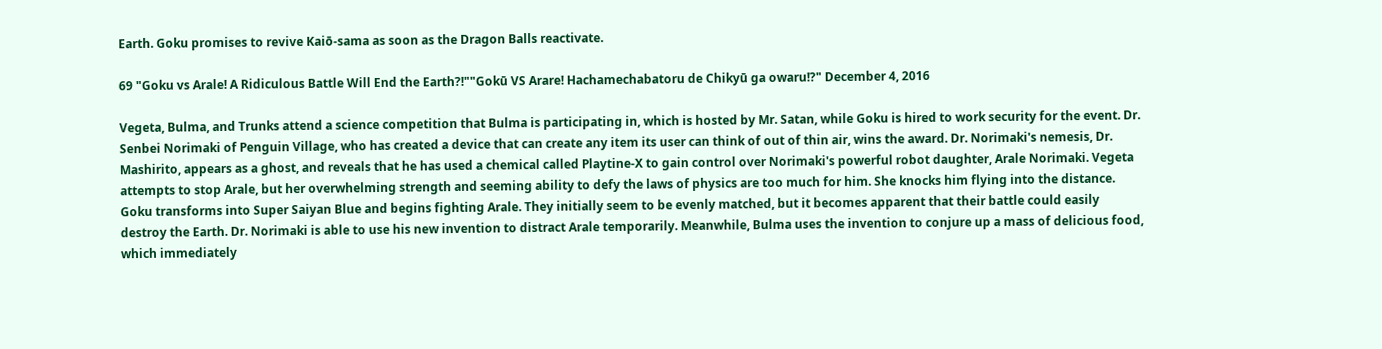Earth. Goku promises to revive Kaiō-sama as soon as the Dragon Balls reactivate.

69 "Goku vs Arale! A Ridiculous Battle Will End the Earth?!""Gokū VS Arare! Hachamechabatoru de Chikyū ga owaru!?" December 4, 2016

Vegeta, Bulma, and Trunks attend a science competition that Bulma is participating in, which is hosted by Mr. Satan, while Goku is hired to work security for the event. Dr. Senbei Norimaki of Penguin Village, who has created a device that can create any item its user can think of out of thin air, wins the award. Dr. Norimaki's nemesis, Dr. Mashirito, appears as a ghost, and reveals that he has used a chemical called Playtine-X to gain control over Norimaki's powerful robot daughter, Arale Norimaki. Vegeta attempts to stop Arale, but her overwhelming strength and seeming ability to defy the laws of physics are too much for him. She knocks him flying into the distance. Goku transforms into Super Saiyan Blue and begins fighting Arale. They initially seem to be evenly matched, but it becomes apparent that their battle could easily destroy the Earth. Dr. Norimaki is able to use his new invention to distract Arale temporarily. Meanwhile, Bulma uses the invention to conjure up a mass of delicious food, which immediately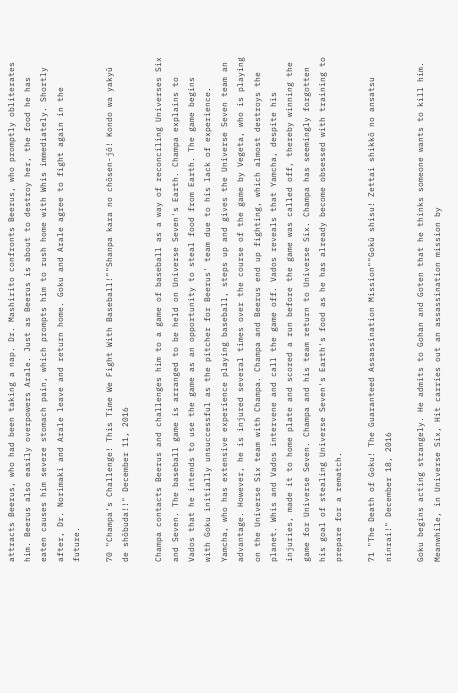attracts Beerus, who had been taking a nap. Dr. Mashirito confronts Beerus, who promptly obliterates him. Beerus also easily overpowers Arale. Just as Beerus is about to destroy her, the food he has eaten causes him severe stomach pain, which prompts him to rush home with Whis immediately. Shortly after, Dr. Norimaki and Arale leave and return home. Goku and Arale agree to fight again in the future.

70 "Champa's Challenge! This Time We Fight With Baseball!""Shanpa kara no chōsen-jō! Kondo wa yakyū de shōbuda!!" December 11, 2016

Champa contacts Beerus and challenges him to a game of baseball as a way of reconciling Universes Six and Seven. The baseball game is arranged to be held on Universe Seven's Earth. Champa explains to Vados that he intends to use the game as an opportunity to steal food from Earth. The game begins with Goku initially unsuccessful as the pitcher for Beerus' team due to his lack of experience. Yamcha, who has extensive experience playing baseball, steps up and gives the Universe Seven team an advantage. However, he is injured several times over the course of the game by Vegeta, who is playing on the Universe Six team with Champa. Champa and Beerus end up fighting, which almost destroys the planet. Whis and Vados intervene and call the game off. Vados reveals that Yamcha, despite his injuries, made it to home plate and scored a run before the game was called off, thereby winning the game for Universe Seven. Champa and his team return to Universe Six. Champa has seemingly forgotten his goal of stealing Universe Seven's Earth's food as he has already become obsessed with training to prepare for a rematch.

71 "The Death of Goku! The Guaranteed Assassination Mission""Gokū shisu! Zettai shikkō no ansatsu ninrai!" December 18, 2016

Goku begins acting strangely. He admits to Gohan and Goten that he thinks someone wants to kill him. Meanwhile, in Universe Six, Hit carries out an assassination mission by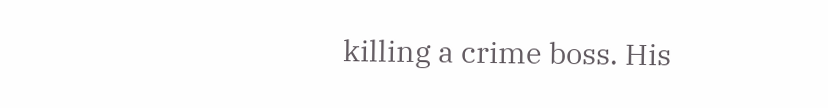killing a crime boss. His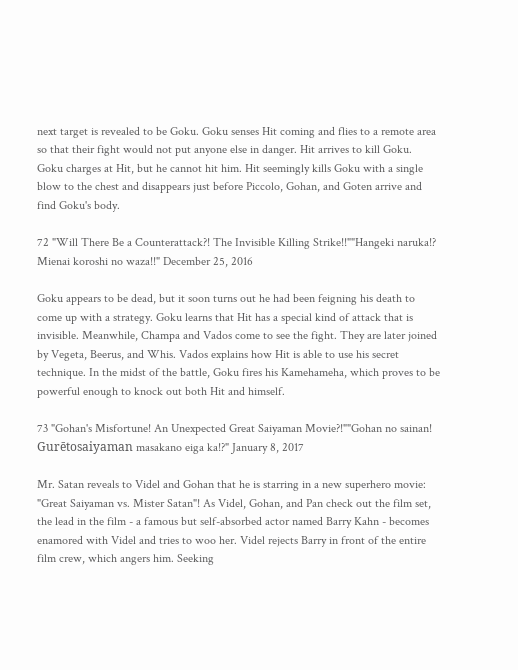next target is revealed to be Goku. Goku senses Hit coming and flies to a remote area so that their fight would not put anyone else in danger. Hit arrives to kill Goku. Goku charges at Hit, but he cannot hit him. Hit seemingly kills Goku with a single blow to the chest and disappears just before Piccolo, Gohan, and Goten arrive and find Goku's body.

72 "Will There Be a Counterattack?! The Invisible Killing Strike!!""Hangeki naruka!? Mienai koroshi no waza!!" December 25, 2016

Goku appears to be dead, but it soon turns out he had been feigning his death to come up with a strategy. Goku learns that Hit has a special kind of attack that is invisible. Meanwhile, Champa and Vados come to see the fight. They are later joined by Vegeta, Beerus, and Whis. Vados explains how Hit is able to use his secret technique. In the midst of the battle, Goku fires his Kamehameha, which proves to be powerful enough to knock out both Hit and himself.

73 "Gohan's Misfortune! An Unexpected Great Saiyaman Movie?!""Gohan no sainan! Gurētosaiyaman masakano eiga ka!?" January 8, 2017

Mr. Satan reveals to Videl and Gohan that he is starring in a new superhero movie: "Great Saiyaman vs. Mister Satan"! As Videl, Gohan, and Pan check out the film set, the lead in the film - a famous but self-absorbed actor named Barry Kahn - becomes enamored with Videl and tries to woo her. Videl rejects Barry in front of the entire film crew, which angers him. Seeking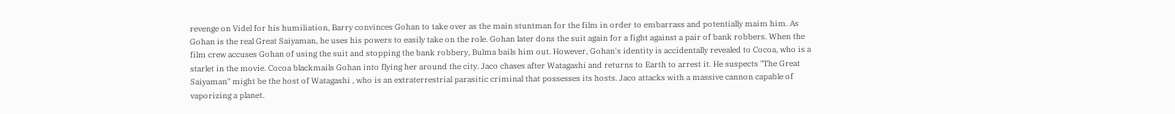revenge on Videl for his humiliation, Barry convinces Gohan to take over as the main stuntman for the film in order to embarrass and potentially maim him. As Gohan is the real Great Saiyaman, he uses his powers to easily take on the role. Gohan later dons the suit again for a fight against a pair of bank robbers. When the film crew accuses Gohan of using the suit and stopping the bank robbery, Bulma bails him out. However, Gohan's identity is accidentally revealed to Cocoa, who is a starlet in the movie. Cocoa blackmails Gohan into flying her around the city. Jaco chases after Watagashi and returns to Earth to arrest it. He suspects "The Great Saiyaman" might be the host of Watagashi , who is an extraterrestrial parasitic criminal that possesses its hosts. Jaco attacks with a massive cannon capable of vaporizing a planet.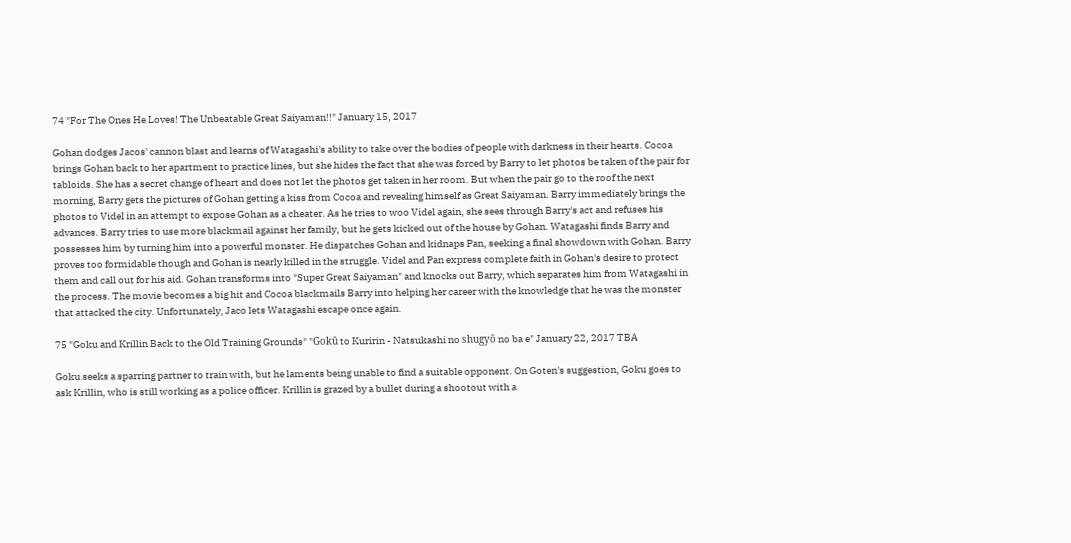74 "For The Ones He Loves! The Unbeatable Great Saiyaman!!" January 15, 2017

Gohan dodges Jacos' cannon blast and learns of Watagashi's ability to take over the bodies of people with darkness in their hearts. Cocoa brings Gohan back to her apartment to practice lines, but she hides the fact that she was forced by Barry to let photos be taken of the pair for tabloids. She has a secret change of heart and does not let the photos get taken in her room. But when the pair go to the roof the next morning, Barry gets the pictures of Gohan getting a kiss from Cocoa and revealing himself as Great Saiyaman. Barry immediately brings the photos to Videl in an attempt to expose Gohan as a cheater. As he tries to woo Videl again, she sees through Barry's act and refuses his advances. Barry tries to use more blackmail against her family, but he gets kicked out of the house by Gohan. Watagashi finds Barry and possesses him by turning him into a powerful monster. He dispatches Gohan and kidnaps Pan, seeking a final showdown with Gohan. Barry proves too formidable though and Gohan is nearly killed in the struggle. Videl and Pan express complete faith in Gohan's desire to protect them and call out for his aid. Gohan transforms into "Super Great Saiyaman" and knocks out Barry, which separates him from Watagashi in the process. The movie becomes a big hit and Cocoa blackmails Barry into helping her career with the knowledge that he was the monster that attacked the city. Unfortunately, Jaco lets Watagashi escape once again.

75 "Goku and Krillin Back to the Old Training Grounds" "Gokū to Kuririn - Natsukashi no shugyō no ba e" January 22, 2017 TBA

Goku seeks a sparring partner to train with, but he laments being unable to find a suitable opponent. On Goten's suggestion, Goku goes to ask Krillin, who is still working as a police officer. Krillin is grazed by a bullet during a shootout with a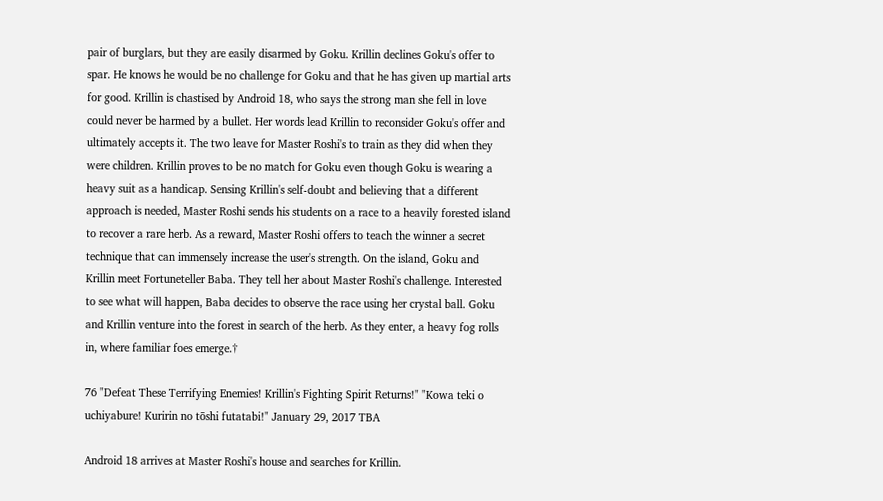pair of burglars, but they are easily disarmed by Goku. Krillin declines Goku's offer to spar. He knows he would be no challenge for Goku and that he has given up martial arts for good. Krillin is chastised by Android 18, who says the strong man she fell in love could never be harmed by a bullet. Her words lead Krillin to reconsider Goku's offer and ultimately accepts it. The two leave for Master Roshi's to train as they did when they were children. Krillin proves to be no match for Goku even though Goku is wearing a heavy suit as a handicap. Sensing Krillin's self-doubt and believing that a different approach is needed, Master Roshi sends his students on a race to a heavily forested island to recover a rare herb. As a reward, Master Roshi offers to teach the winner a secret technique that can immensely increase the user's strength. On the island, Goku and Krillin meet Fortuneteller Baba. They tell her about Master Roshi's challenge. Interested to see what will happen, Baba decides to observe the race using her crystal ball. Goku and Krillin venture into the forest in search of the herb. As they enter, a heavy fog rolls in, where familiar foes emerge.†

76 "Defeat These Terrifying Enemies! Krillin's Fighting Spirit Returns!" "Kowa teki o uchiyabure! Kuririn no tōshi futatabi!" January 29, 2017 TBA

Android 18 arrives at Master Roshi's house and searches for Krillin.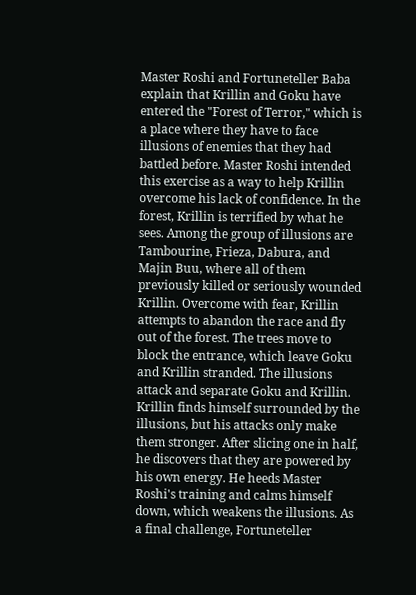Master Roshi and Fortuneteller Baba explain that Krillin and Goku have entered the "Forest of Terror," which is a place where they have to face illusions of enemies that they had battled before. Master Roshi intended this exercise as a way to help Krillin overcome his lack of confidence. In the forest, Krillin is terrified by what he sees. Among the group of illusions are Tambourine, Frieza, Dabura, and Majin Buu, where all of them previously killed or seriously wounded Krillin. Overcome with fear, Krillin attempts to abandon the race and fly out of the forest. The trees move to block the entrance, which leave Goku and Krillin stranded. The illusions attack and separate Goku and Krillin. Krillin finds himself surrounded by the illusions, but his attacks only make them stronger. After slicing one in half, he discovers that they are powered by his own energy. He heeds Master Roshi's training and calms himself down, which weakens the illusions. As a final challenge, Fortuneteller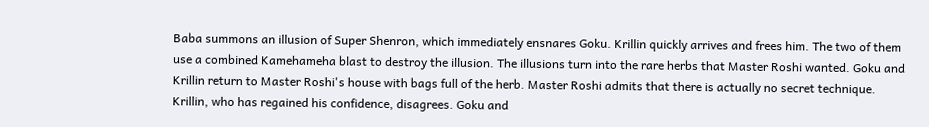Baba summons an illusion of Super Shenron, which immediately ensnares Goku. Krillin quickly arrives and frees him. The two of them use a combined Kamehameha blast to destroy the illusion. The illusions turn into the rare herbs that Master Roshi wanted. Goku and Krillin return to Master Roshi's house with bags full of the herb. Master Roshi admits that there is actually no secret technique. Krillin, who has regained his confidence, disagrees. Goku and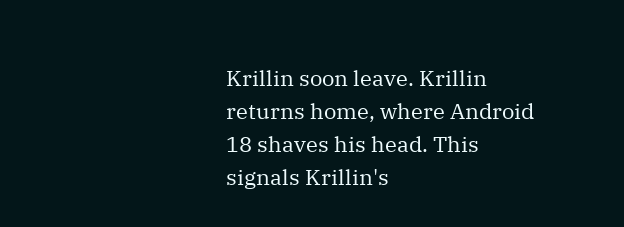Krillin soon leave. Krillin returns home, where Android 18 shaves his head. This signals Krillin's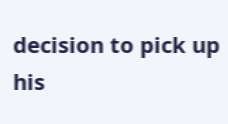decision to pick up his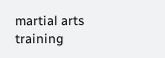martial arts training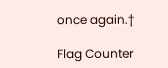once again.†

Flag Counter